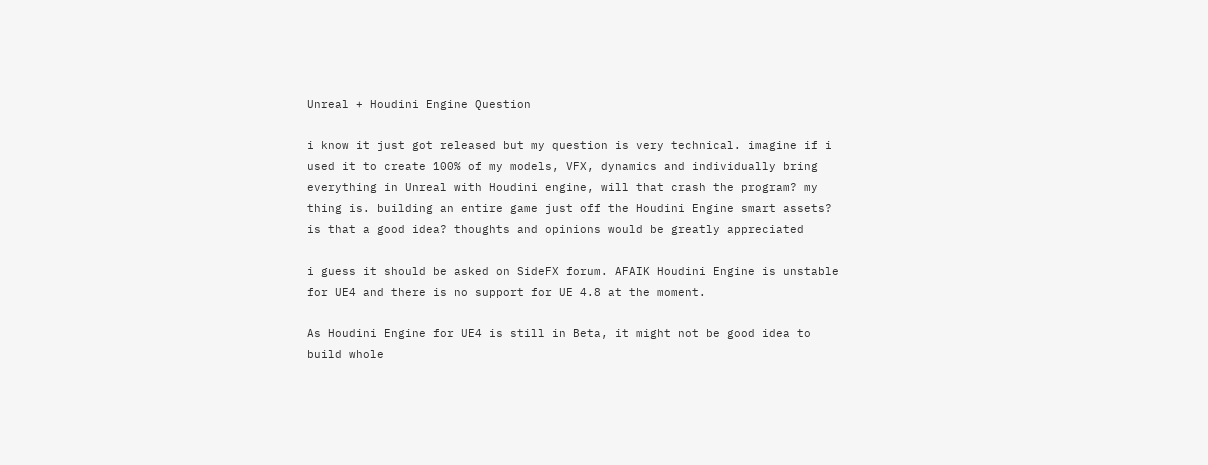Unreal + Houdini Engine Question

i know it just got released but my question is very technical. imagine if i used it to create 100% of my models, VFX, dynamics and individually bring everything in Unreal with Houdini engine, will that crash the program? my thing is. building an entire game just off the Houdini Engine smart assets? is that a good idea? thoughts and opinions would be greatly appreciated

i guess it should be asked on SideFX forum. AFAIK Houdini Engine is unstable for UE4 and there is no support for UE 4.8 at the moment.

As Houdini Engine for UE4 is still in Beta, it might not be good idea to build whole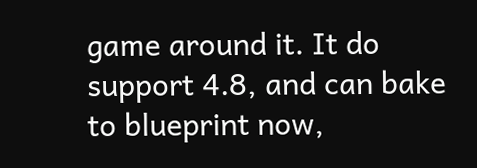game around it. It do support 4.8, and can bake to blueprint now,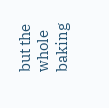but the whole baking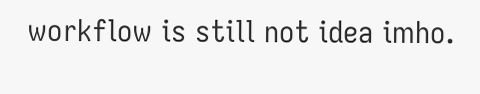workflow is still not idea imho.